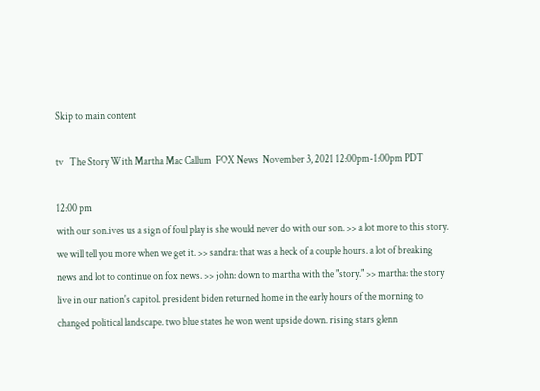Skip to main content

tv   The Story With Martha Mac Callum  FOX News  November 3, 2021 12:00pm-1:00pm PDT

12:00 pm
with our son.ives us a sign of foul play is she would never do with our son. >> a lot more to this story. we will tell you more when we get it. >> sandra: that was a heck of a couple hours. a lot of breaking news and lot to continue on fox news. >> john: down to martha with the "story." >> martha: the story live in our nation's capitol. president biden returned home in the early hours of the morning to changed political landscape. two blue states he won went upside down. rising stars glenn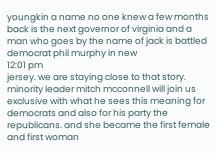youngkin a name no one knew a few months back is the next governor of virginia and a man who goes by the name of jack is battled democrat phil murphy in new
12:01 pm
jersey. we are staying close to that story. minority leader mitch mcconnell will join us exclusive with what he sees this meaning for democrats and also for his party the republicans. and she became the first female and first woman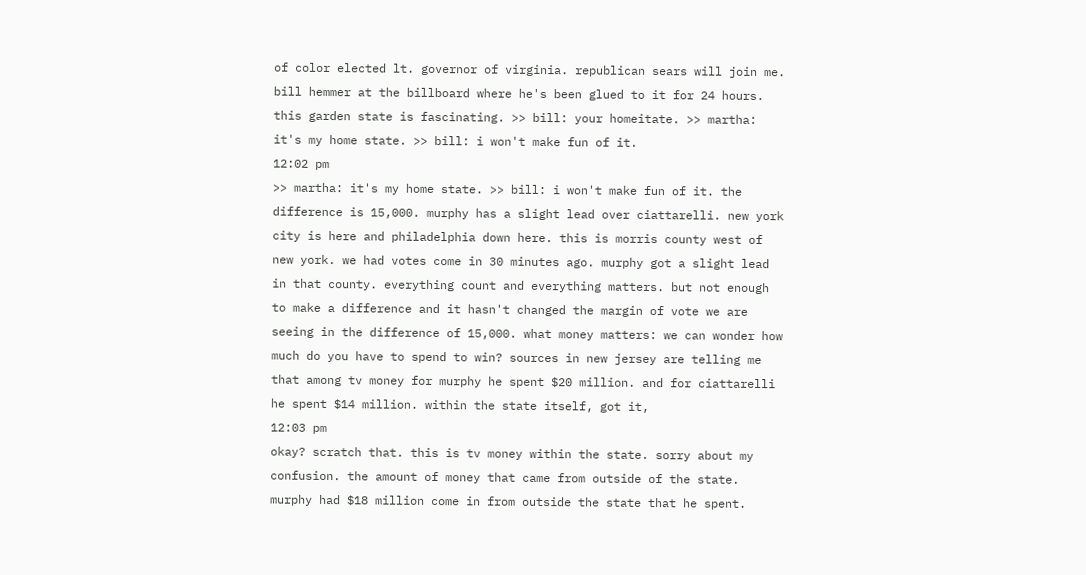of color elected lt. governor of virginia. republican sears will join me. bill hemmer at the billboard where he's been glued to it for 24 hours. this garden state is fascinating. >> bill: your homeitate. >> martha: it's my home state. >> bill: i won't make fun of it.
12:02 pm
>> martha: it's my home state. >> bill: i won't make fun of it. the difference is 15,000. murphy has a slight lead over ciattarelli. new york city is here and philadelphia down here. this is morris county west of new york. we had votes come in 30 minutes ago. murphy got a slight lead in that county. everything count and everything matters. but not enough to make a difference and it hasn't changed the margin of vote we are seeing in the difference of 15,000. what money matters: we can wonder how much do you have to spend to win? sources in new jersey are telling me that among tv money for murphy he spent $20 million. and for ciattarelli he spent $14 million. within the state itself, got it,
12:03 pm
okay? scratch that. this is tv money within the state. sorry about my confusion. the amount of money that came from outside of the state. murphy had $18 million come in from outside the state that he spent.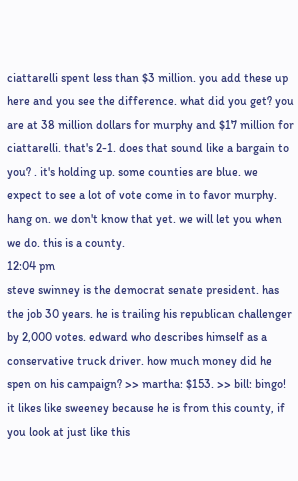ciattarelli spent less than $3 million. you add these up here and you see the difference. what did you get? you are at 38 million dollars for murphy and $17 million for ciattarelli. that's 2-1. does that sound like a bargain to you? . it's holding up. some counties are blue. we expect to see a lot of vote come in to favor murphy. hang on. we don't know that yet. we will let you when we do. this is a county.
12:04 pm
steve swinney is the democrat senate president. has the job 30 years. he is trailing his republican challenger by 2,000 votes. edward who describes himself as a conservative truck driver. how much money did he spen on his campaign? >> martha: $153. >> bill: bingo! it likes like sweeney because he is from this county, if you look at just like this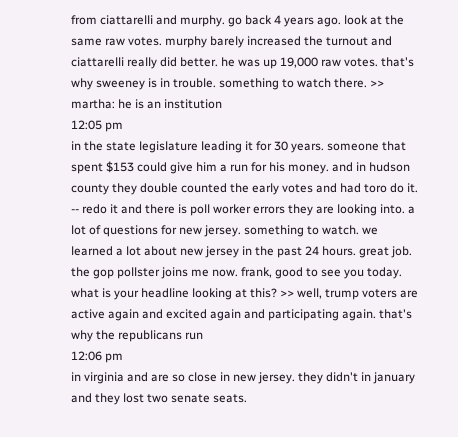from ciattarelli and murphy. go back 4 years ago. look at the same raw votes. murphy barely increased the turnout and ciattarelli really did better. he was up 19,000 raw votes. that's why sweeney is in trouble. something to watch there. >> martha: he is an institution
12:05 pm
in the state legislature leading it for 30 years. someone that spent $153 could give him a run for his money. and in hudson county they double counted the early votes and had toro do it. -- redo it and there is poll worker errors they are looking into. a lot of questions for new jersey. something to watch. we learned a lot about new jersey in the past 24 hours. great job. the gop pollster joins me now. frank, good to see you today. what is your headline looking at this? >> well, trump voters are active again and excited again and participating again. that's why the republicans run
12:06 pm
in virginia and are so close in new jersey. they didn't in january and they lost two senate seats.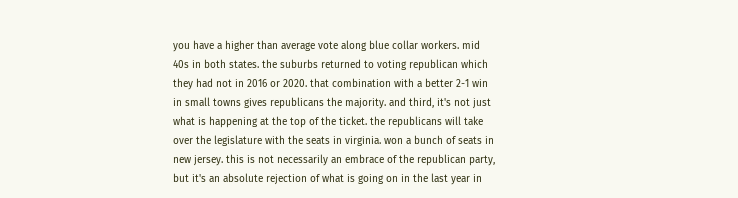you have a higher than average vote along blue collar workers. mid 40s in both states. the suburbs returned to voting republican which they had not in 2016 or 2020. that combination with a better 2-1 win in small towns gives republicans the majority. and third, it's not just what is happening at the top of the ticket. the republicans will take over the legislature with the seats in virginia. won a bunch of seats in new jersey. this is not necessarily an embrace of the republican party, but it's an absolute rejection of what is going on in the last year in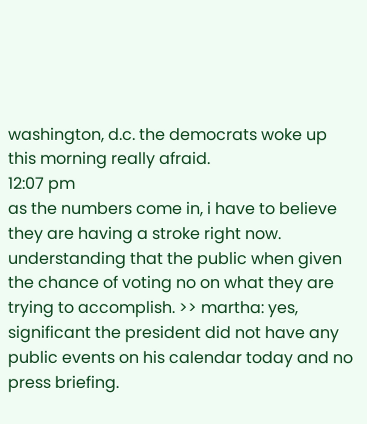washington, d.c. the democrats woke up this morning really afraid.
12:07 pm
as the numbers come in, i have to believe they are having a stroke right now. understanding that the public when given the chance of voting no on what they are trying to accomplish. >> martha: yes, significant the president did not have any public events on his calendar today and no press briefing.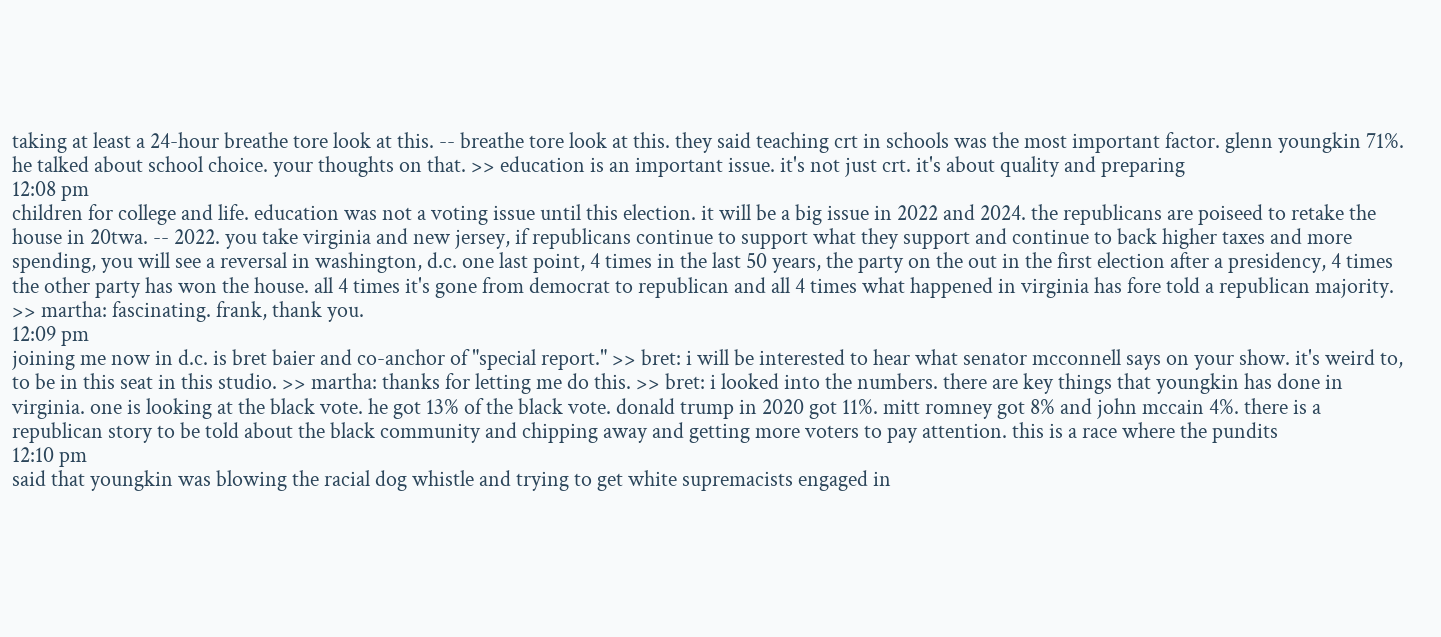taking at least a 24-hour breathe tore look at this. -- breathe tore look at this. they said teaching crt in schools was the most important factor. glenn youngkin 71%. he talked about school choice. your thoughts on that. >> education is an important issue. it's not just crt. it's about quality and preparing
12:08 pm
children for college and life. education was not a voting issue until this election. it will be a big issue in 2022 and 2024. the republicans are poiseed to retake the house in 20twa. -- 2022. you take virginia and new jersey, if republicans continue to support what they support and continue to back higher taxes and more spending, you will see a reversal in washington, d.c. one last point, 4 times in the last 50 years, the party on the out in the first election after a presidency, 4 times the other party has won the house. all 4 times it's gone from democrat to republican and all 4 times what happened in virginia has fore told a republican majority. >> martha: fascinating. frank, thank you.
12:09 pm
joining me now in d.c. is bret baier and co-anchor of "special report." >> bret: i will be interested to hear what senator mcconnell says on your show. it's weird to, to be in this seat in this studio. >> martha: thanks for letting me do this. >> bret: i looked into the numbers. there are key things that youngkin has done in virginia. one is looking at the black vote. he got 13% of the black vote. donald trump in 2020 got 11%. mitt romney got 8% and john mccain 4%. there is a republican story to be told about the black community and chipping away and getting more voters to pay attention. this is a race where the pundits
12:10 pm
said that youngkin was blowing the racial dog whistle and trying to get white supremacists engaged in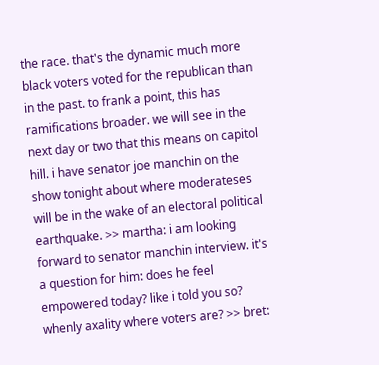the race. that's the dynamic much more black voters voted for the republican than in the past. to frank a point, this has ramifications broader. we will see in the next day or two that this means on capitol hill. i have senator joe manchin on the show tonight about where moderateses will be in the wake of an electoral political earthquake. >> martha: i am looking forward to senator manchin interview. it's a question for him: does he feel empowered today? like i told you so? whenly axality where voters are? >> bret: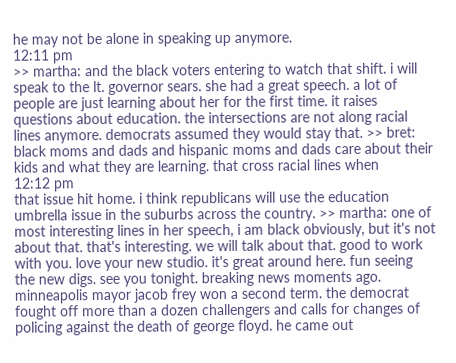he may not be alone in speaking up anymore.
12:11 pm
>> martha: and the black voters entering to watch that shift. i will speak to the lt. governor sears. she had a great speech. a lot of people are just learning about her for the first time. it raises questions about education. the intersections are not along racial lines anymore. democrats assumed they would stay that. >> bret: black moms and dads and hispanic moms and dads care about their kids and what they are learning. that cross racial lines when
12:12 pm
that issue hit home. i think republicans will use the education umbrella issue in the suburbs across the country. >> martha: one of most interesting lines in her speech, i am black obviously, but it's not about that. that's interesting. we will talk about that. good to work with you. love your new studio. it's great around here. fun seeing the new digs. see you tonight. breaking news moments ago. minneapolis mayor jacob frey won a second term. the democrat fought off more than a dozen challengers and calls for changes of policing against the death of george floyd. he came out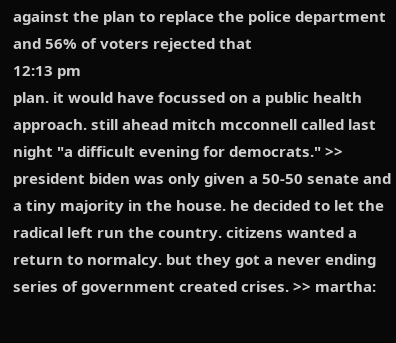against the plan to replace the police department and 56% of voters rejected that
12:13 pm
plan. it would have focussed on a public health approach. still ahead mitch mcconnell called last night "a difficult evening for democrats." >> president biden was only given a 50-50 senate and a tiny majority in the house. he decided to let the radical left run the country. citizens wanted a return to normalcy. but they got a never ending series of government created crises. >> martha: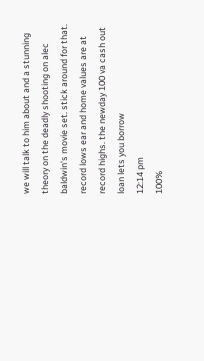we will talk to him about and a stunning theory on the deadly shooting on alec baldwin's movie set. stick around for that. record lows ear and home values are at record highs. the newday 100 va cash out loan lets you borrow
12:14 pm
100%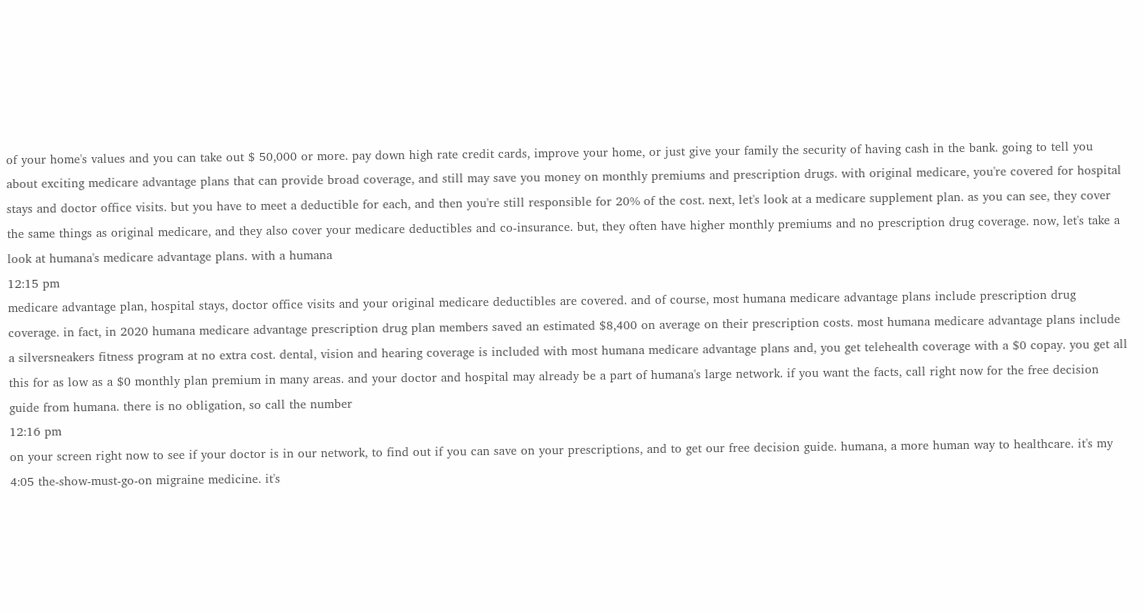of your home's values and you can take out $ 50,000 or more. pay down high rate credit cards, improve your home, or just give your family the security of having cash in the bank. going to tell you about exciting medicare advantage plans that can provide broad coverage, and still may save you money on monthly premiums and prescription drugs. with original medicare, you're covered for hospital stays and doctor office visits. but you have to meet a deductible for each, and then you're still responsible for 20% of the cost. next, let's look at a medicare supplement plan. as you can see, they cover the same things as original medicare, and they also cover your medicare deductibles and co-insurance. but, they often have higher monthly premiums and no prescription drug coverage. now, let's take a look at humana's medicare advantage plans. with a humana
12:15 pm
medicare advantage plan, hospital stays, doctor office visits and your original medicare deductibles are covered. and of course, most humana medicare advantage plans include prescription drug coverage. in fact, in 2020 humana medicare advantage prescription drug plan members saved an estimated $8,400 on average on their prescription costs. most humana medicare advantage plans include a silversneakers fitness program at no extra cost. dental, vision and hearing coverage is included with most humana medicare advantage plans and, you get telehealth coverage with a $0 copay. you get all this for as low as a $0 monthly plan premium in many areas. and your doctor and hospital may already be a part of humana's large network. if you want the facts, call right now for the free decision guide from humana. there is no obligation, so call the number
12:16 pm
on your screen right now to see if your doctor is in our network, to find out if you can save on your prescriptions, and to get our free decision guide. humana, a more human way to healthcare. it's my 4:05 the-show-must-go-on migraine medicine. it's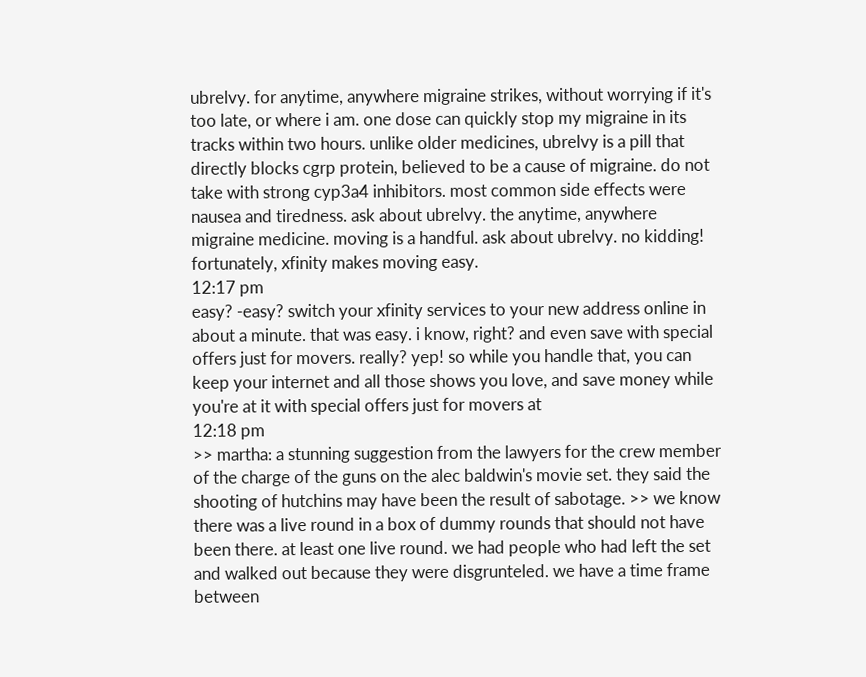ubrelvy. for anytime, anywhere migraine strikes, without worrying if it's too late, or where i am. one dose can quickly stop my migraine in its tracks within two hours. unlike older medicines, ubrelvy is a pill that directly blocks cgrp protein, believed to be a cause of migraine. do not take with strong cyp3a4 inhibitors. most common side effects were nausea and tiredness. ask about ubrelvy. the anytime, anywhere migraine medicine. moving is a handful. ask about ubrelvy. no kidding! fortunately, xfinity makes moving easy.
12:17 pm
easy? -easy? switch your xfinity services to your new address online in about a minute. that was easy. i know, right? and even save with special offers just for movers. really? yep! so while you handle that, you can keep your internet and all those shows you love, and save money while you're at it with special offers just for movers at
12:18 pm
>> martha: a stunning suggestion from the lawyers for the crew member of the charge of the guns on the alec baldwin's movie set. they said the shooting of hutchins may have been the result of sabotage. >> we know there was a live round in a box of dummy rounds that should not have been there. at least one live round. we had people who had left the set and walked out because they were disgrunteled. we have a time frame between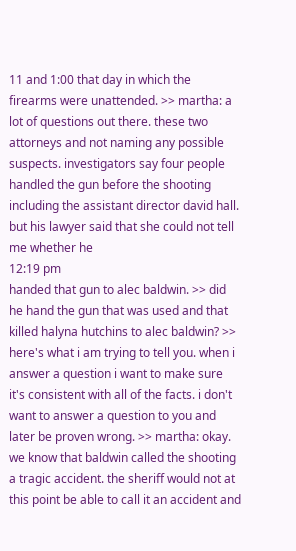11 and 1:00 that day in which the firearms were unattended. >> martha: a lot of questions out there. these two attorneys and not naming any possible suspects. investigators say four people handled the gun before the shooting including the assistant director david hall. but his lawyer said that she could not tell me whether he
12:19 pm
handed that gun to alec baldwin. >> did he hand the gun that was used and that killed halyna hutchins to alec baldwin? >> here's what i am trying to tell you. when i answer a question i want to make sure it's consistent with all of the facts. i don't want to answer a question to you and later be proven wrong. >> martha: okay. we know that baldwin called the shooting a tragic accident. the sheriff would not at this point be able to call it an accident and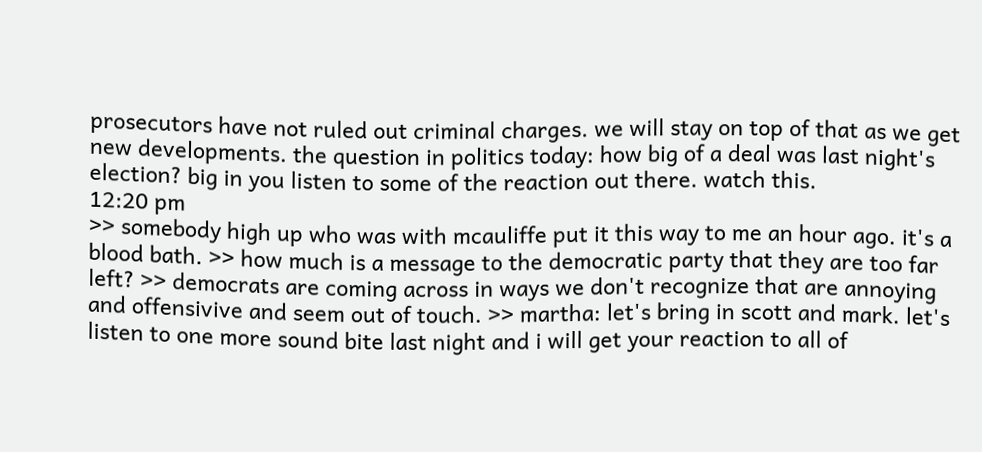prosecutors have not ruled out criminal charges. we will stay on top of that as we get new developments. the question in politics today: how big of a deal was last night's election? big in you listen to some of the reaction out there. watch this.
12:20 pm
>> somebody high up who was with mcauliffe put it this way to me an hour ago. it's a blood bath. >> how much is a message to the democratic party that they are too far left? >> democrats are coming across in ways we don't recognize that are annoying and offensivive and seem out of touch. >> martha: let's bring in scott and mark. let's listen to one more sound bite last night and i will get your reaction to all of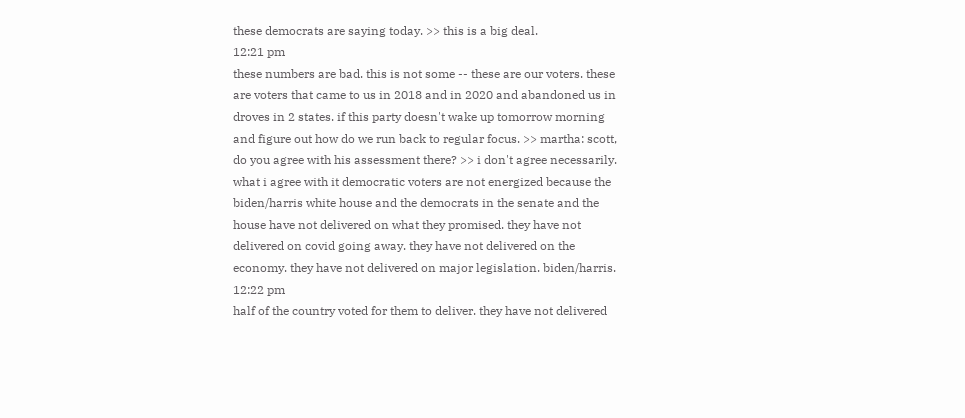these democrats are saying today. >> this is a big deal.
12:21 pm
these numbers are bad. this is not some -- these are our voters. these are voters that came to us in 2018 and in 2020 and abandoned us in droves in 2 states. if this party doesn't wake up tomorrow morning and figure out how do we run back to regular focus. >> martha: scott, do you agree with his assessment there? >> i don't agree necessarily. what i agree with it democratic voters are not energized because the biden/harris white house and the democrats in the senate and the house have not delivered on what they promised. they have not delivered on covid going away. they have not delivered on the economy. they have not delivered on major legislation. biden/harris.
12:22 pm
half of the country voted for them to deliver. they have not delivered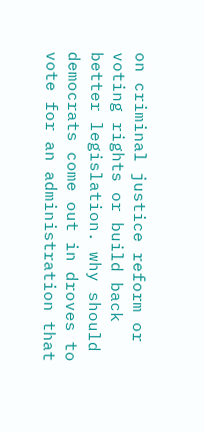on criminal justice reform or voting rights or build back better legislation. why should democrats come out in droves to vote for an administration that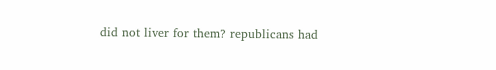did not liver for them? republicans had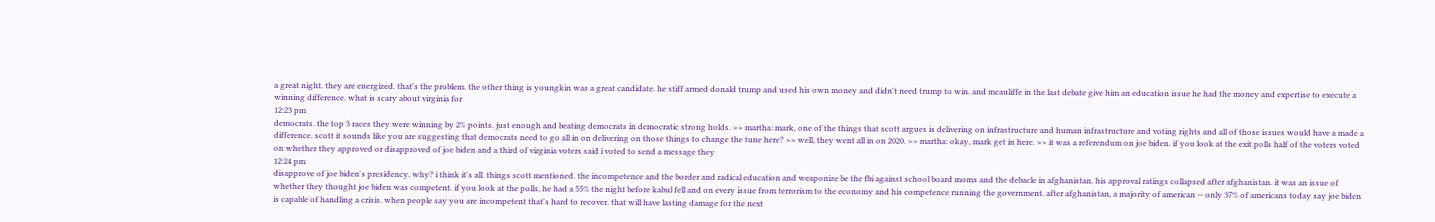a great night. they are energized. that's the problem. the other thing is youngkin was a great candidate. he stiff armed donald trump and used his own money and didn't need trump to win. and mcauliffe in the last debate give him an education issue he had the money and expertise to execute a winning difference. what is scary about virginia for
12:23 pm
democrats. the top 3 races they were winning by 2% points. just enough and beating democrats in democratic strong holds. >> martha: mark, one of the things that scott argues is delivering on infrastructure and human infrastructure and voting rights and all of those issues would have a made a difference. scott it sounds like you are suggesting that democrats need to go all in on delivering on those things to change the tune here? >> well, they went all in on 2020. >> martha: okay, mark get in here. >> it was a referendum on joe biden. if you look at the exit polls half of the voters voted on whether they approved or disapproved of joe biden and a third of virginia voters said i voted to send a message they
12:24 pm
disapprove of joe biden's presidency. why? i think it's all. things scott mentioned. the incompetence and the border and radical education and weaponize be the fbi against school board moms and the debacle in afghanistan. his approval ratings collapsed after afghanistan. it was an issue of whether they thought joe biden was competent. if you look at the polls, he had a 55% the night before kabul fell and on every issue from terrorism to the economy and his competence running the government. after afghanistan, a majority of american -- only 37% of americans today say joe biden is capable of handling a crisis. when people say you are incompetent that's hard to recover. that will have lasting damage for the next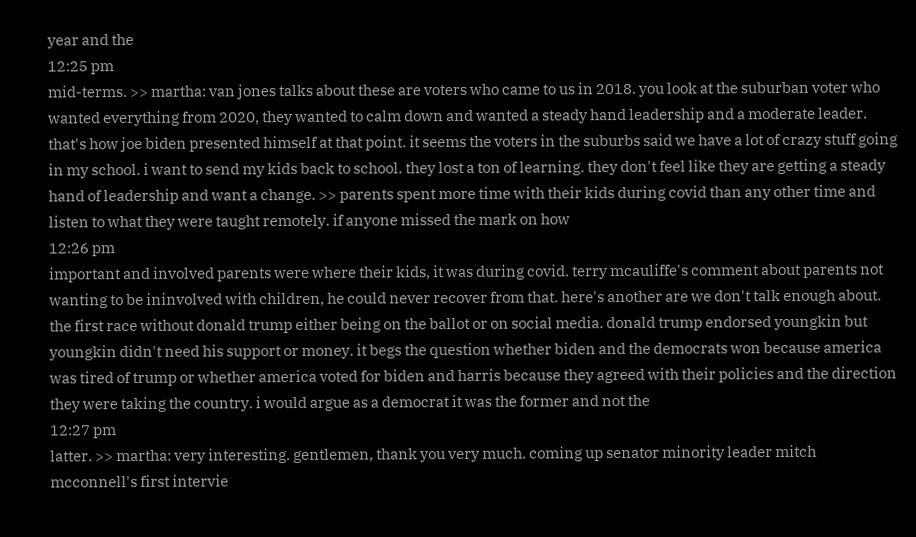year and the
12:25 pm
mid-terms. >> martha: van jones talks about these are voters who came to us in 2018. you look at the suburban voter who wanted everything from 2020, they wanted to calm down and wanted a steady hand leadership and a moderate leader. that's how joe biden presented himself at that point. it seems the voters in the suburbs said we have a lot of crazy stuff going in my school. i want to send my kids back to school. they lost a ton of learning. they don't feel like they are getting a steady hand of leadership and want a change. >> parents spent more time with their kids during covid than any other time and listen to what they were taught remotely. if anyone missed the mark on how
12:26 pm
important and involved parents were where their kids, it was during covid. terry mcauliffe's comment about parents not wanting to be ininvolved with children, he could never recover from that. here's another are we don't talk enough about. the first race without donald trump either being on the ballot or on social media. donald trump endorsed youngkin but youngkin didn't need his support or money. it begs the question whether biden and the democrats won because america was tired of trump or whether america voted for biden and harris because they agreed with their policies and the direction they were taking the country. i would argue as a democrat it was the former and not the
12:27 pm
latter. >> martha: very interesting. gentlemen, thank you very much. coming up senator minority leader mitch mcconnell's first intervie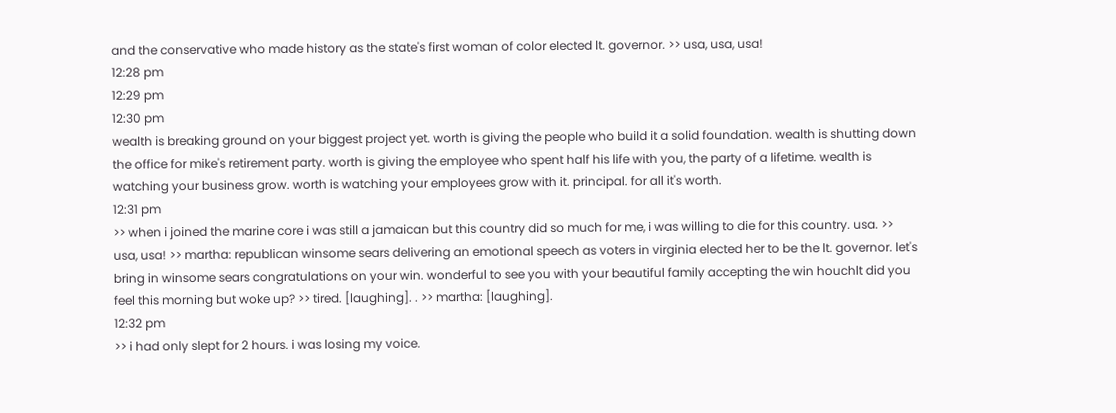and the conservative who made history as the state's first woman of color elected lt. governor. >> usa, usa, usa!
12:28 pm
12:29 pm
12:30 pm
wealth is breaking ground on your biggest project yet. worth is giving the people who build it a solid foundation. wealth is shutting down the office for mike's retirement party. worth is giving the employee who spent half his life with you, the party of a lifetime. wealth is watching your business grow. worth is watching your employees grow with it. principal. for all it's worth.
12:31 pm
>> when i joined the marine core i was still a jamaican but this country did so much for me, i was willing to die for this country. usa. >> usa, usa! >> martha: republican winsome sears delivering an emotional speech as voters in virginia elected her to be the lt. governor. let's bring in winsome sears congratulations on your win. wonderful to see you with your beautiful family accepting the win houchlt did you feel this morning but woke up? >> tired. [laughing]. . >> martha: [laughing].
12:32 pm
>> i had only slept for 2 hours. i was losing my voice.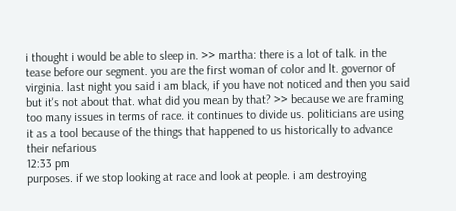i thought i would be able to sleep in. >> martha: there is a lot of talk. in the tease before our segment. you are the first woman of color and lt. governor of virginia. last night you said i am black, if you have not noticed and then you said but it's not about that. what did you mean by that? >> because we are framing too many issues in terms of race. it continues to divide us. politicians are using it as a tool because of the things that happened to us historically to advance their nefarious
12:33 pm
purposes. if we stop looking at race and look at people. i am destroying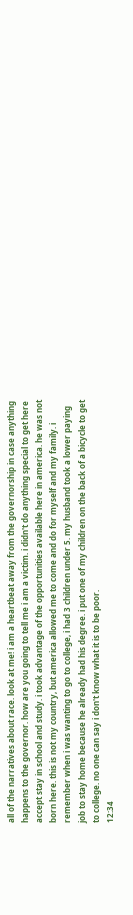all of the narratives about race. look at me! i am a heartbeat away from the governorship in case anything happens to the governor. how are you going to tell me i am a victim. i didn't do anything special to get here accept stay in school and study. i took advantage of the opportunities available here in america. he was not born here. this is not my country, but america allowed me to come and do for myself and my family. i remember when i was wanting to go to college, i had 3 children under 5. my husband took a lower paying job to stay home because he already had his degree. i put one of my children on the back of a bicycle to get to college. no one can say i don't know what it is to be poor.
12:34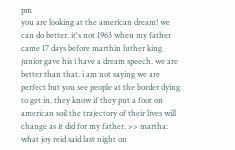pm
you are looking at the american dream! we can do better. it's not 1963 when my father came 17 days before marthin luther king junior gave his i have a dream speech. we are better than that. i am not saying we are perfect but you see people at the border dying to get in. they know if they put a foot on american soil the trajectory of their lives will change as it did for my father. >> martha: what joy reid said last night on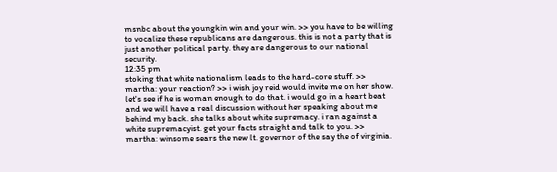msnbc about the youngkin win and your win. >> you have to be willing to vocalize these republicans are dangerous. this is not a party that is just another political party. they are dangerous to our national security.
12:35 pm
stoking that white nationalism leads to the hard-core stuff. >> martha: your reaction? >> i wish joy reid would invite me on her show. let's see if he is woman enough to do that. i would go in a heart beat and we will have a real discussion without her speaking about me behind my back. she talks about white supremacy. i ran against a white supremacyist. get your facts straight and talk to you. >> martha: winsome sears the new lt. governor of the say the of virginia.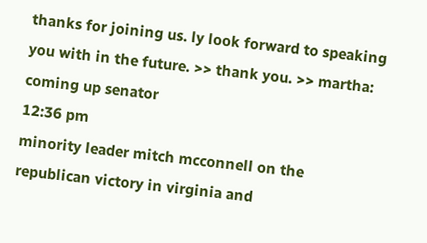thanks for joining us. ly look forward to speaking you with in the future. >> thank you. >> martha: coming up senator
12:36 pm
minority leader mitch mcconnell on the republican victory in virginia and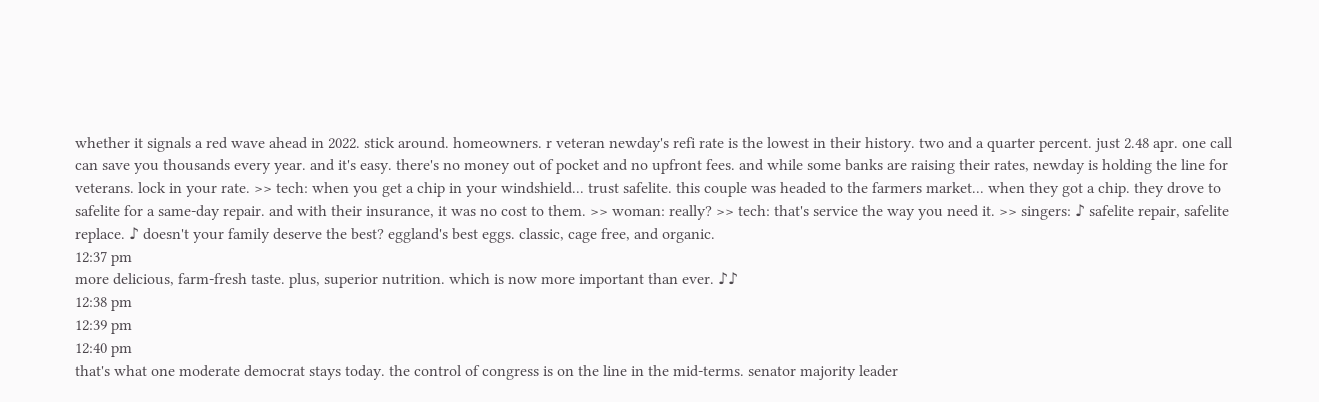whether it signals a red wave ahead in 2022. stick around. homeowners. r veteran newday's refi rate is the lowest in their history. two and a quarter percent. just 2.48 apr. one call can save you thousands every year. and it's easy. there's no money out of pocket and no upfront fees. and while some banks are raising their rates, newday is holding the line for veterans. lock in your rate. >> tech: when you get a chip in your windshield... trust safelite. this couple was headed to the farmers market... when they got a chip. they drove to safelite for a same-day repair. and with their insurance, it was no cost to them. >> woman: really? >> tech: that's service the way you need it. >> singers: ♪ safelite repair, safelite replace. ♪ doesn't your family deserve the best? eggland's best eggs. classic, cage free, and organic.
12:37 pm
more delicious, farm-fresh taste. plus, superior nutrition. which is now more important than ever. ♪♪
12:38 pm
12:39 pm
12:40 pm
that's what one moderate democrat stays today. the control of congress is on the line in the mid-terms. senator majority leader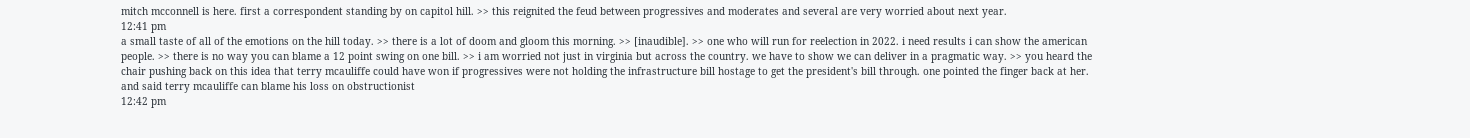mitch mcconnell is here. first a correspondent standing by on capitol hill. >> this reignited the feud between progressives and moderates and several are very worried about next year.
12:41 pm
a small taste of all of the emotions on the hill today. >> there is a lot of doom and gloom this morning. >> [inaudible]. >> one who will run for reelection in 2022. i need results i can show the american people. >> there is no way you can blame a 12 point swing on one bill. >> i am worried not just in virginia but across the country. we have to show we can deliver in a pragmatic way. >> you heard the chair pushing back on this idea that terry mcauliffe could have won if progressives were not holding the infrastructure bill hostage to get the president's bill through. one pointed the finger back at her. and said terry mcauliffe can blame his loss on obstructionist
12:42 pm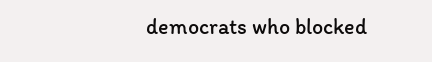democrats who blocked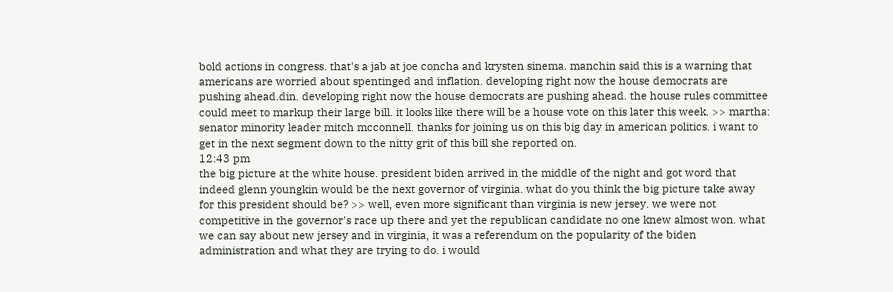bold actions in congress. that's a jab at joe concha and krysten sinema. manchin said this is a warning that americans are worried about spentinged and inflation. developing right now the house democrats are pushing ahead.din. developing right now the house democrats are pushing ahead. the house rules committee could meet to markup their large bill. it looks like there will be a house vote on this later this week. >> martha: senator minority leader mitch mcconnell. thanks for joining us on this big day in american politics. i want to get in the next segment down to the nitty grit of this bill she reported on.
12:43 pm
the big picture at the white house. president biden arrived in the middle of the night and got word that indeed glenn youngkin would be the next governor of virginia. what do you think the big picture take away for this president should be? >> well, even more significant than virginia is new jersey. we were not competitive in the governor's race up there and yet the republican candidate no one knew almost won. what we can say about new jersey and in virginia, it was a referendum on the popularity of the biden administration and what they are trying to do. i would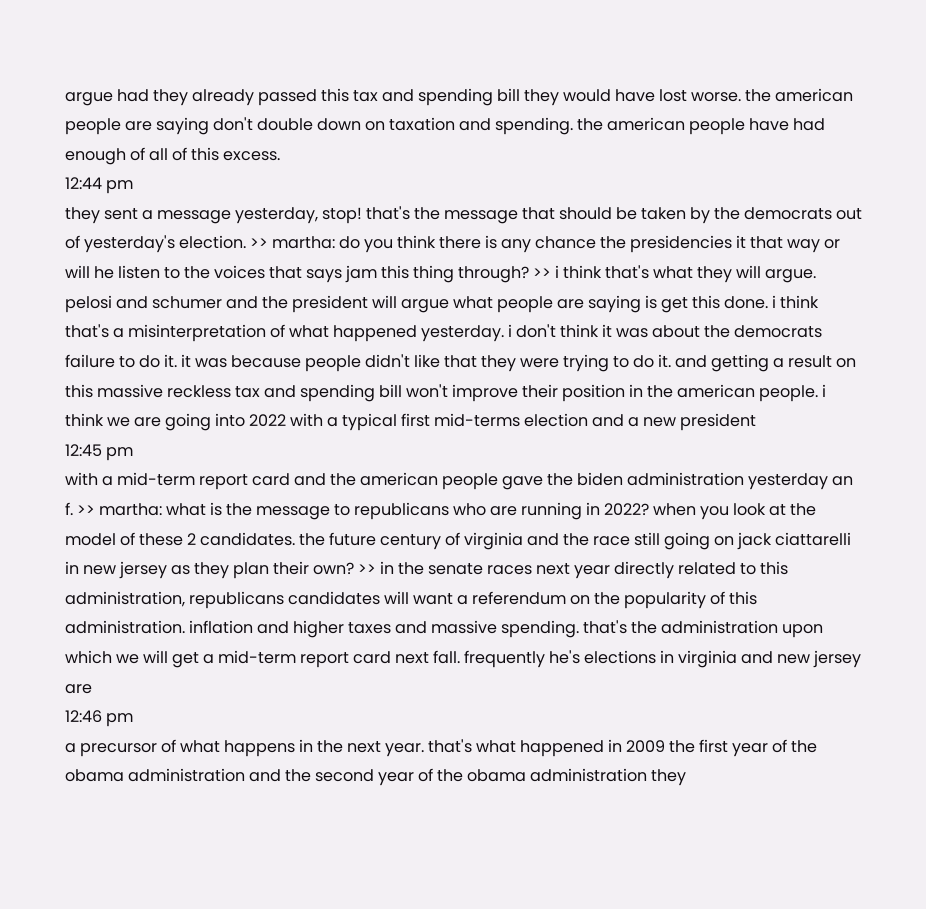argue had they already passed this tax and spending bill they would have lost worse. the american people are saying don't double down on taxation and spending. the american people have had enough of all of this excess.
12:44 pm
they sent a message yesterday, stop! that's the message that should be taken by the democrats out of yesterday's election. >> martha: do you think there is any chance the presidencies it that way or will he listen to the voices that says jam this thing through? >> i think that's what they will argue. pelosi and schumer and the president will argue what people are saying is get this done. i think that's a misinterpretation of what happened yesterday. i don't think it was about the democrats failure to do it. it was because people didn't like that they were trying to do it. and getting a result on this massive reckless tax and spending bill won't improve their position in the american people. i think we are going into 2022 with a typical first mid-terms election and a new president
12:45 pm
with a mid-term report card and the american people gave the biden administration yesterday an f. >> martha: what is the message to republicans who are running in 2022? when you look at the model of these 2 candidates. the future century of virginia and the race still going on jack ciattarelli in new jersey as they plan their own? >> in the senate races next year directly related to this administration, republicans candidates will want a referendum on the popularity of this administration. inflation and higher taxes and massive spending. that's the administration upon which we will get a mid-term report card next fall. frequently he's elections in virginia and new jersey are
12:46 pm
a precursor of what happens in the next year. that's what happened in 2009 the first year of the obama administration and the second year of the obama administration they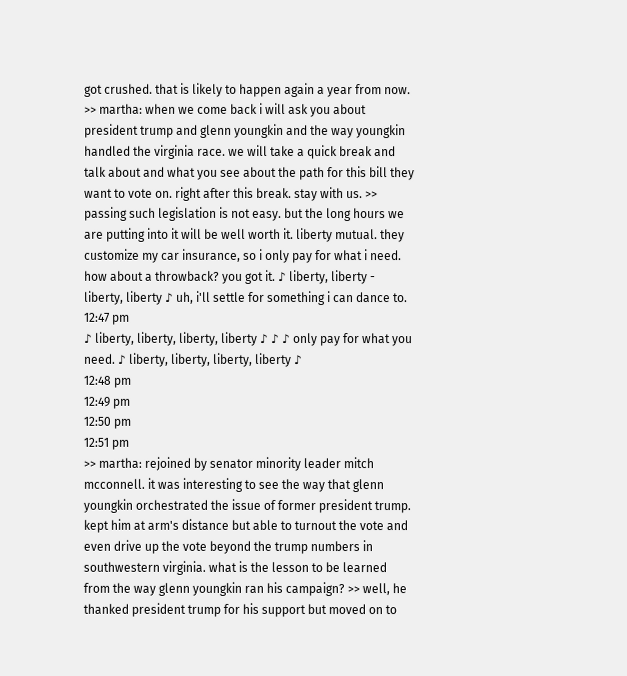got crushed. that is likely to happen again a year from now. >> martha: when we come back i will ask you about president trump and glenn youngkin and the way youngkin handled the virginia race. we will take a quick break and talk about and what you see about the path for this bill they want to vote on. right after this break. stay with us. >> passing such legislation is not easy. but the long hours we are putting into it will be well worth it. liberty mutual. they customize my car insurance, so i only pay for what i need. how about a throwback? you got it. ♪ liberty, liberty - liberty, liberty ♪ uh, i'll settle for something i can dance to.
12:47 pm
♪ liberty, liberty, liberty, liberty ♪ ♪ ♪ only pay for what you need. ♪ liberty, liberty, liberty, liberty ♪
12:48 pm
12:49 pm
12:50 pm
12:51 pm
>> martha: rejoined by senator minority leader mitch mcconnell. it was interesting to see the way that glenn youngkin orchestrated the issue of former president trump. kept him at arm's distance but able to turnout the vote and even drive up the vote beyond the trump numbers in southwestern virginia. what is the lesson to be learned from the way glenn youngkin ran his campaign? >> well, he thanked president trump for his support but moved on to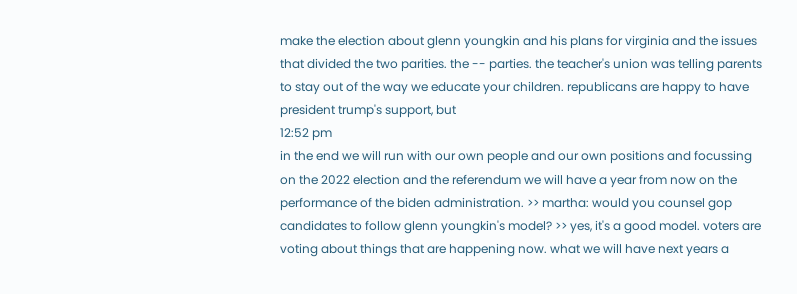make the election about glenn youngkin and his plans for virginia and the issues that divided the two parities. the -- parties. the teacher's union was telling parents to stay out of the way we educate your children. republicans are happy to have president trump's support, but
12:52 pm
in the end we will run with our own people and our own positions and focussing on the 2022 election and the referendum we will have a year from now on the performance of the biden administration. >> martha: would you counsel gop candidates to follow glenn youngkin's model? >> yes, it's a good model. voters are voting about things that are happening now. what we will have next years a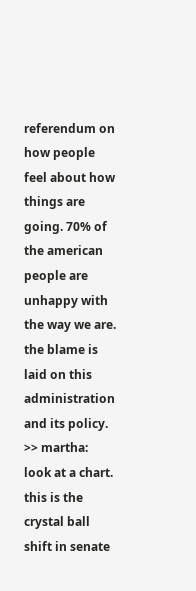referendum on how people feel about how things are going. 70% of the american people are unhappy with the way we are. the blame is laid on this administration and its policy. >> martha: look at a chart. this is the crystal ball shift in senate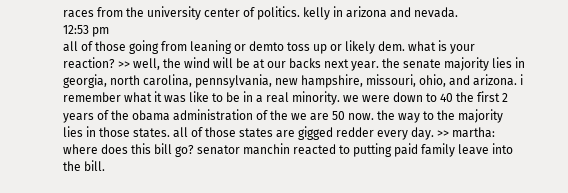races from the university center of politics. kelly in arizona and nevada.
12:53 pm
all of those going from leaning or demto toss up or likely dem. what is your reaction? >> well, the wind will be at our backs next year. the senate majority lies in georgia, north carolina, pennsylvania, new hampshire, missouri, ohio, and arizona. i remember what it was like to be in a real minority. we were down to 40 the first 2 years of the obama administration of the we are 50 now. the way to the majority lies in those states. all of those states are gigged redder every day. >> martha: where does this bill go? senator manchin reacted to putting paid family leave into the bill.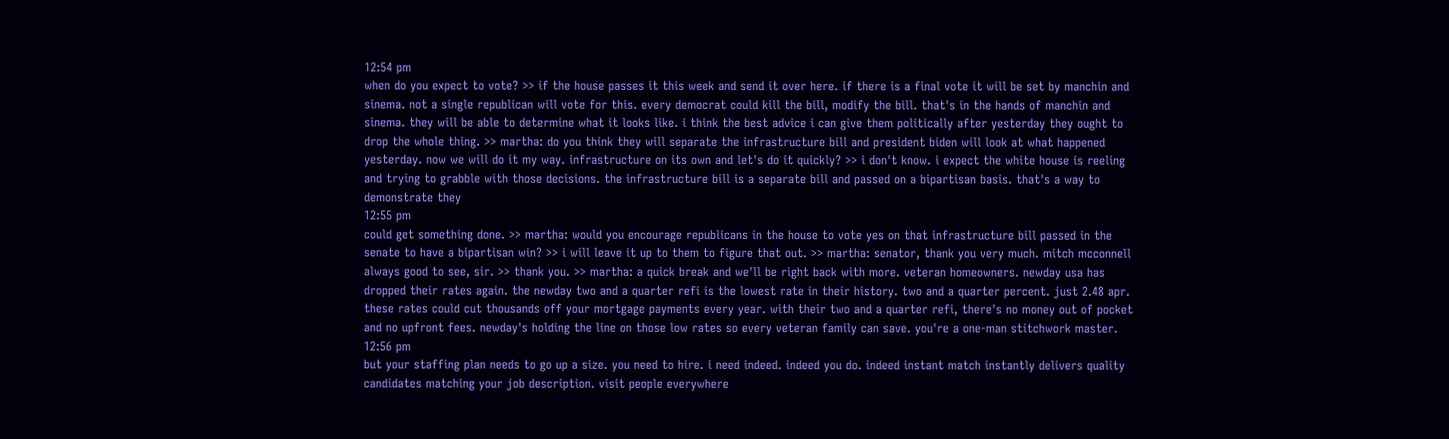12:54 pm
when do you expect to vote? >> if the house passes it this week and send it over here. if there is a final vote it will be set by manchin and sinema. not a single republican will vote for this. every democrat could kill the bill, modify the bill. that's in the hands of manchin and sinema. they will be able to determine what it looks like. i think the best advice i can give them politically after yesterday they ought to drop the whole thing. >> martha: do you think they will separate the infrastructure bill and president biden will look at what happened yesterday. now we will do it my way. infrastructure on its own and let's do it quickly? >> i don't know. i expect the white house is reeling and trying to grabble with those decisions. the infrastructure bill is a separate bill and passed on a bipartisan basis. that's a way to demonstrate they
12:55 pm
could get something done. >> martha: would you encourage republicans in the house to vote yes on that infrastructure bill passed in the senate to have a bipartisan win? >> i will leave it up to them to figure that out. >> martha: senator, thank you very much. mitch mcconnell always good to see, sir. >> thank you. >> martha: a quick break and we'll be right back with more. veteran homeowners. newday usa has dropped their rates again. the newday two and a quarter refi is the lowest rate in their history. two and a quarter percent. just 2.48 apr. these rates could cut thousands off your mortgage payments every year. with their two and a quarter refi, there's no money out of pocket and no upfront fees. newday's holding the line on those low rates so every veteran family can save. you're a one-man stitchwork master.
12:56 pm
but your staffing plan needs to go up a size. you need to hire. i need indeed. indeed you do. indeed instant match instantly delivers quality candidates matching your job description. visit people everywhere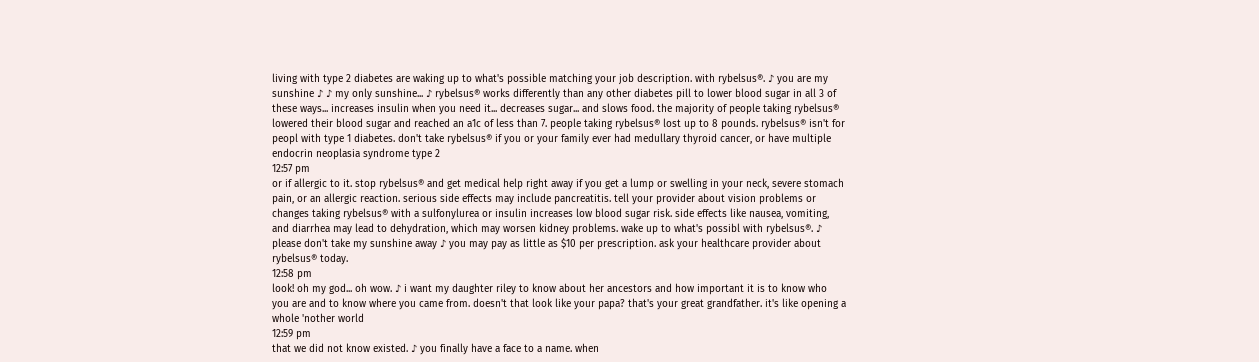living with type 2 diabetes are waking up to what's possible matching your job description. with rybelsus®. ♪ you are my sunshine ♪ ♪ my only sunshine... ♪ rybelsus® works differently than any other diabetes pill to lower blood sugar in all 3 of these ways... increases insulin when you need it... decreases sugar... and slows food. the majority of people taking rybelsus® lowered their blood sugar and reached an a1c of less than 7. people taking rybelsus® lost up to 8 pounds. rybelsus® isn't for peopl with type 1 diabetes. don't take rybelsus® if you or your family ever had medullary thyroid cancer, or have multiple endocrin neoplasia syndrome type 2
12:57 pm
or if allergic to it. stop rybelsus® and get medical help right away if you get a lump or swelling in your neck, severe stomach pain, or an allergic reaction. serious side effects may include pancreatitis. tell your provider about vision problems or changes taking rybelsus® with a sulfonylurea or insulin increases low blood sugar risk. side effects like nausea, vomiting, and diarrhea may lead to dehydration, which may worsen kidney problems. wake up to what's possibl with rybelsus®. ♪ please don't take my sunshine away ♪ you may pay as little as $10 per prescription. ask your healthcare provider about rybelsus® today.
12:58 pm
look! oh my god... oh wow. ♪ i want my daughter riley to know about her ancestors and how important it is to know who you are and to know where you came from. doesn't that look like your papa? that's your great grandfather. it's like opening a whole 'nother world
12:59 pm
that we did not know existed. ♪ you finally have a face to a name. when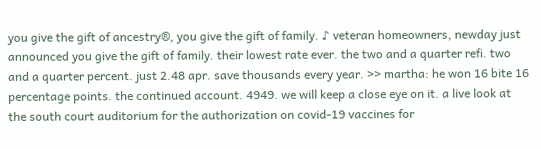you give the gift of ancestry®, you give the gift of family. ♪ veteran homeowners, newday just announced you give the gift of family. their lowest rate ever. the two and a quarter refi. two and a quarter percent. just 2.48 apr. save thousands every year. >> martha: he won 16 bite 16 percentage points. the continued account. 4949. we will keep a close eye on it. a live look at the south court auditorium for the authorization on covid-19 vaccines for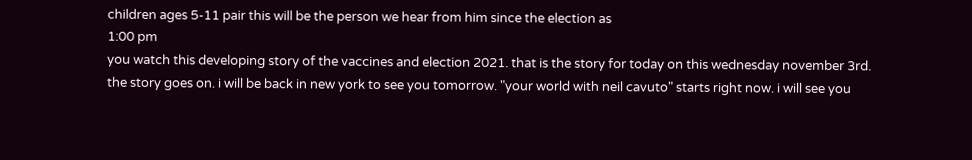children ages 5-11 pair this will be the person we hear from him since the election as
1:00 pm
you watch this developing story of the vaccines and election 2021. that is the story for today on this wednesday november 3rd. the story goes on. i will be back in new york to see you tomorrow. "your world with neil cavuto" starts right now. i will see you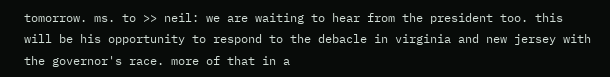tomorrow. ms. to >> neil: we are waiting to hear from the president too. this will be his opportunity to respond to the debacle in virginia and new jersey with the governor's race. more of that in a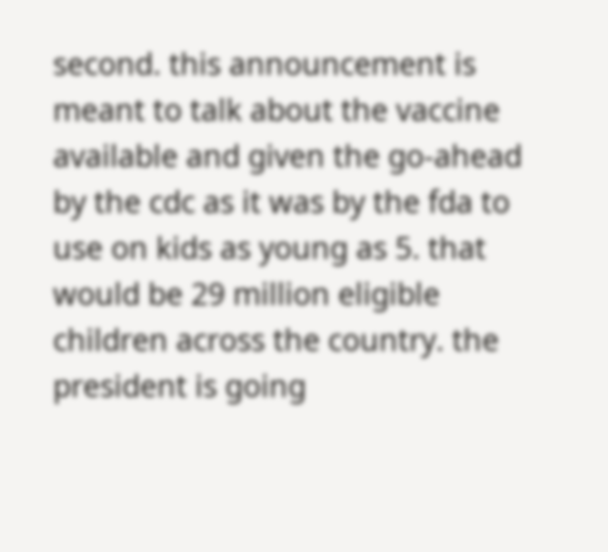second. this announcement is meant to talk about the vaccine available and given the go-ahead by the cdc as it was by the fda to use on kids as young as 5. that would be 29 million eligible children across the country. the president is going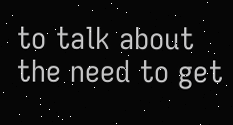to talk about the need to get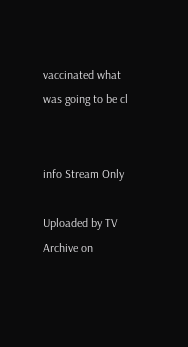vaccinated what was going to be cl


info Stream Only

Uploaded by TV Archive on